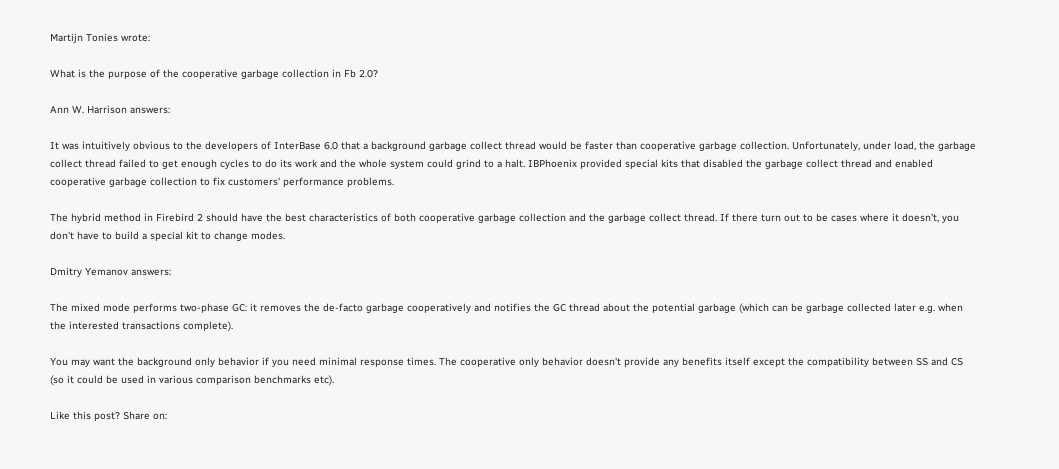Martijn Tonies wrote:

What is the purpose of the cooperative garbage collection in Fb 2.0?

Ann W. Harrison answers:

It was intuitively obvious to the developers of InterBase 6.0 that a background garbage collect thread would be faster than cooperative garbage collection. Unfortunately, under load, the garbage collect thread failed to get enough cycles to do its work and the whole system could grind to a halt. IBPhoenix provided special kits that disabled the garbage collect thread and enabled cooperative garbage collection to fix customers' performance problems.

The hybrid method in Firebird 2 should have the best characteristics of both cooperative garbage collection and the garbage collect thread. If there turn out to be cases where it doesn't, you don't have to build a special kit to change modes.

Dmitry Yemanov answers:

The mixed mode performs two-phase GC: it removes the de-facto garbage cooperatively and notifies the GC thread about the potential garbage (which can be garbage collected later e.g. when the interested transactions complete).

You may want the background only behavior if you need minimal response times. The cooperative only behavior doesn't provide any benefits itself except the compatibility between SS and CS (so it could be used in various comparison benchmarks etc).

Like this post? Share on: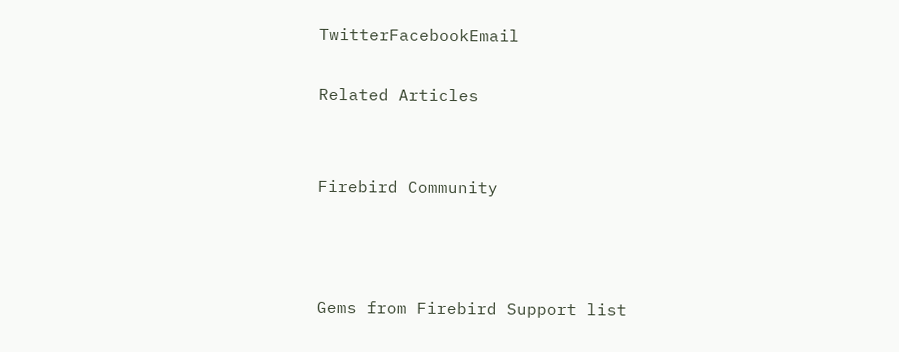TwitterFacebookEmail

Related Articles


Firebird Community



Gems from Firebird Support list